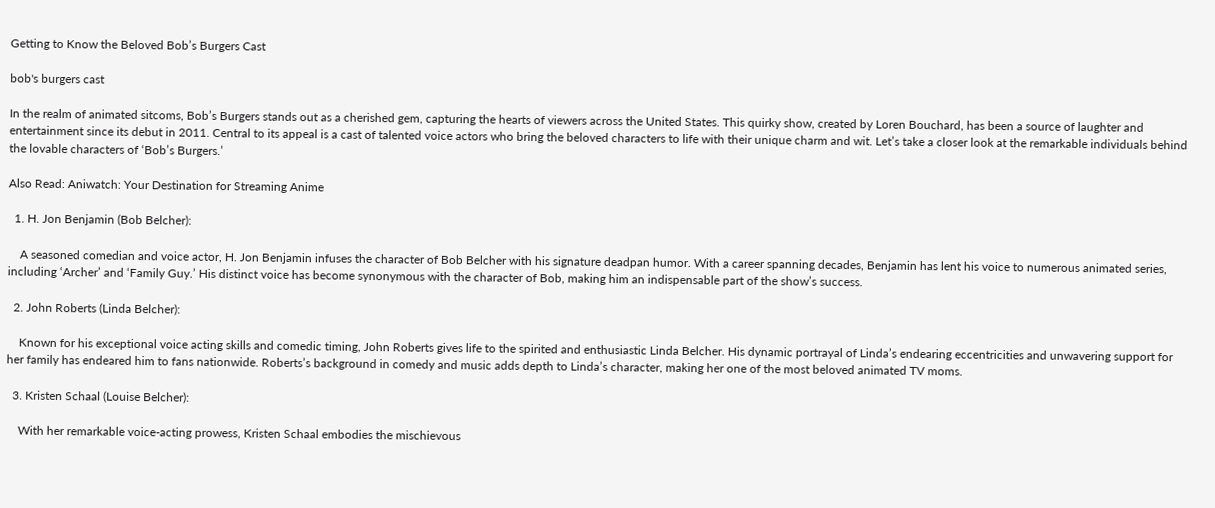Getting to Know the Beloved Bob’s Burgers Cast

bob's burgers cast

In the realm of animated sitcoms, Bob’s Burgers stands out as a cherished gem, capturing the hearts of viewers across the United States. This quirky show, created by Loren Bouchard, has been a source of laughter and entertainment since its debut in 2011. Central to its appeal is a cast of talented voice actors who bring the beloved characters to life with their unique charm and wit. Let’s take a closer look at the remarkable individuals behind the lovable characters of ‘Bob’s Burgers.’

Also Read: Aniwatch: Your Destination for Streaming Anime

  1. H. Jon Benjamin (Bob Belcher):

    A seasoned comedian and voice actor, H. Jon Benjamin infuses the character of Bob Belcher with his signature deadpan humor. With a career spanning decades, Benjamin has lent his voice to numerous animated series, including ‘Archer’ and ‘Family Guy.’ His distinct voice has become synonymous with the character of Bob, making him an indispensable part of the show’s success.

  2. John Roberts (Linda Belcher):

    Known for his exceptional voice acting skills and comedic timing, John Roberts gives life to the spirited and enthusiastic Linda Belcher. His dynamic portrayal of Linda’s endearing eccentricities and unwavering support for her family has endeared him to fans nationwide. Roberts’s background in comedy and music adds depth to Linda’s character, making her one of the most beloved animated TV moms.

  3. Kristen Schaal (Louise Belcher):

    With her remarkable voice-acting prowess, Kristen Schaal embodies the mischievous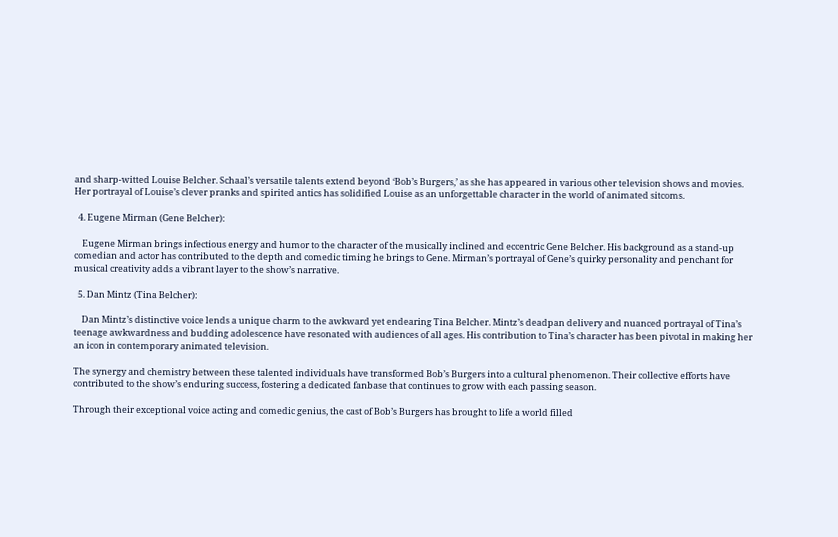and sharp-witted Louise Belcher. Schaal’s versatile talents extend beyond ‘Bob’s Burgers,’ as she has appeared in various other television shows and movies. Her portrayal of Louise’s clever pranks and spirited antics has solidified Louise as an unforgettable character in the world of animated sitcoms.

  4. Eugene Mirman (Gene Belcher):

    Eugene Mirman brings infectious energy and humor to the character of the musically inclined and eccentric Gene Belcher. His background as a stand-up comedian and actor has contributed to the depth and comedic timing he brings to Gene. Mirman’s portrayal of Gene’s quirky personality and penchant for musical creativity adds a vibrant layer to the show’s narrative.

  5. Dan Mintz (Tina Belcher):

    Dan Mintz’s distinctive voice lends a unique charm to the awkward yet endearing Tina Belcher. Mintz’s deadpan delivery and nuanced portrayal of Tina’s teenage awkwardness and budding adolescence have resonated with audiences of all ages. His contribution to Tina’s character has been pivotal in making her an icon in contemporary animated television.

The synergy and chemistry between these talented individuals have transformed Bob’s Burgers into a cultural phenomenon. Their collective efforts have contributed to the show’s enduring success, fostering a dedicated fanbase that continues to grow with each passing season.

Through their exceptional voice acting and comedic genius, the cast of Bob’s Burgers has brought to life a world filled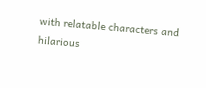with relatable characters and hilarious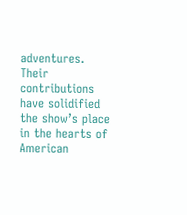adventures. Their contributions have solidified the show’s place in the hearts of American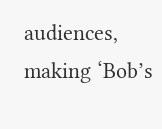audiences, making ‘Bob’s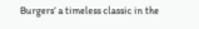Burgers’ a timeless classic in the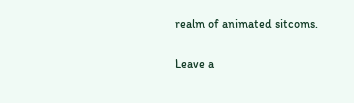realm of animated sitcoms.

Leave a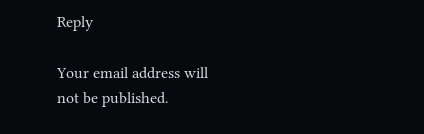Reply

Your email address will not be published.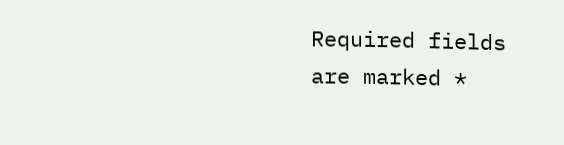Required fields are marked *